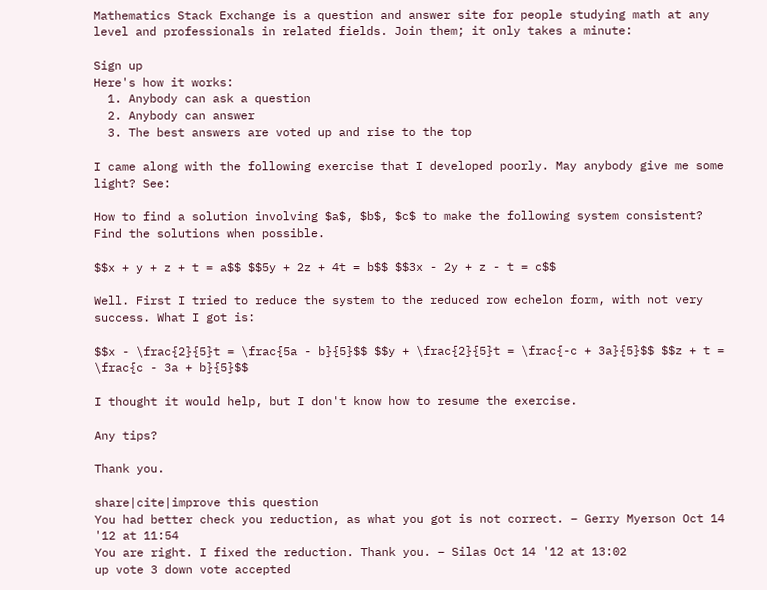Mathematics Stack Exchange is a question and answer site for people studying math at any level and professionals in related fields. Join them; it only takes a minute:

Sign up
Here's how it works:
  1. Anybody can ask a question
  2. Anybody can answer
  3. The best answers are voted up and rise to the top

I came along with the following exercise that I developed poorly. May anybody give me some light? See:

How to find a solution involving $a$, $b$, $c$ to make the following system consistent? Find the solutions when possible.

$$x + y + z + t = a$$ $$5y + 2z + 4t = b$$ $$3x - 2y + z - t = c$$

Well. First I tried to reduce the system to the reduced row echelon form, with not very success. What I got is:

$$x - \frac{2}{5}t = \frac{5a - b}{5}$$ $$y + \frac{2}{5}t = \frac{-c + 3a}{5}$$ $$z + t = \frac{c - 3a + b}{5}$$

I thought it would help, but I don't know how to resume the exercise.

Any tips?

Thank you.

share|cite|improve this question
You had better check you reduction, as what you got is not correct. – Gerry Myerson Oct 14 '12 at 11:54
You are right. I fixed the reduction. Thank you. – Silas Oct 14 '12 at 13:02
up vote 3 down vote accepted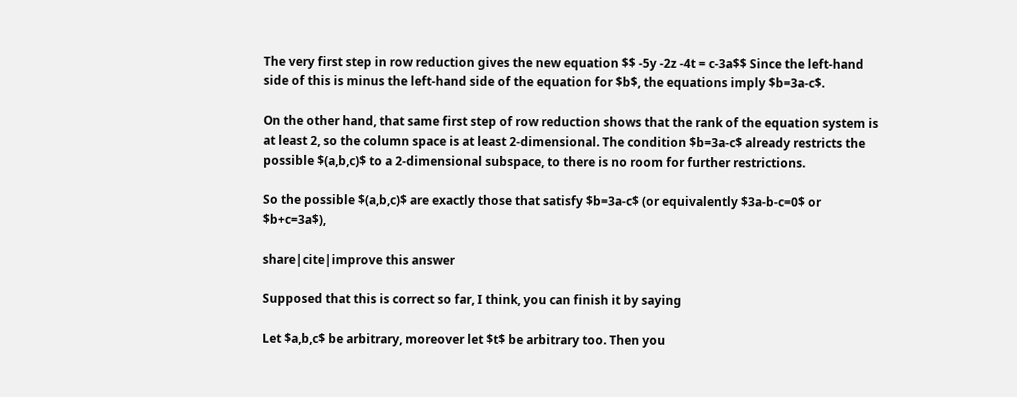The very first step in row reduction gives the new equation $$ -5y -2z -4t = c-3a$$ Since the left-hand side of this is minus the left-hand side of the equation for $b$, the equations imply $b=3a-c$.

On the other hand, that same first step of row reduction shows that the rank of the equation system is at least 2, so the column space is at least 2-dimensional. The condition $b=3a-c$ already restricts the possible $(a,b,c)$ to a 2-dimensional subspace, to there is no room for further restrictions.

So the possible $(a,b,c)$ are exactly those that satisfy $b=3a-c$ (or equivalently $3a-b-c=0$ or $b+c=3a$),

share|cite|improve this answer

Supposed that this is correct so far, I think, you can finish it by saying

Let $a,b,c$ be arbitrary, moreover let $t$ be arbitrary too. Then you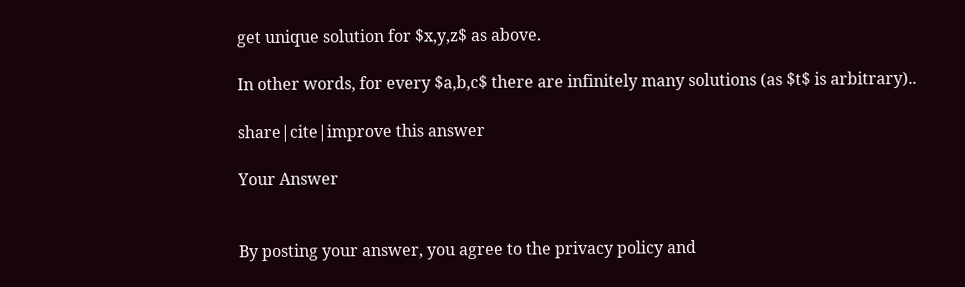get unique solution for $x,y,z$ as above.

In other words, for every $a,b,c$ there are infinitely many solutions (as $t$ is arbitrary)..

share|cite|improve this answer

Your Answer


By posting your answer, you agree to the privacy policy and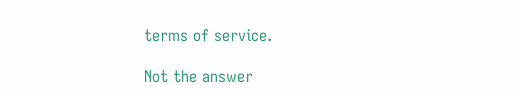terms of service.

Not the answer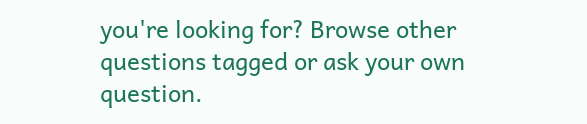you're looking for? Browse other questions tagged or ask your own question.